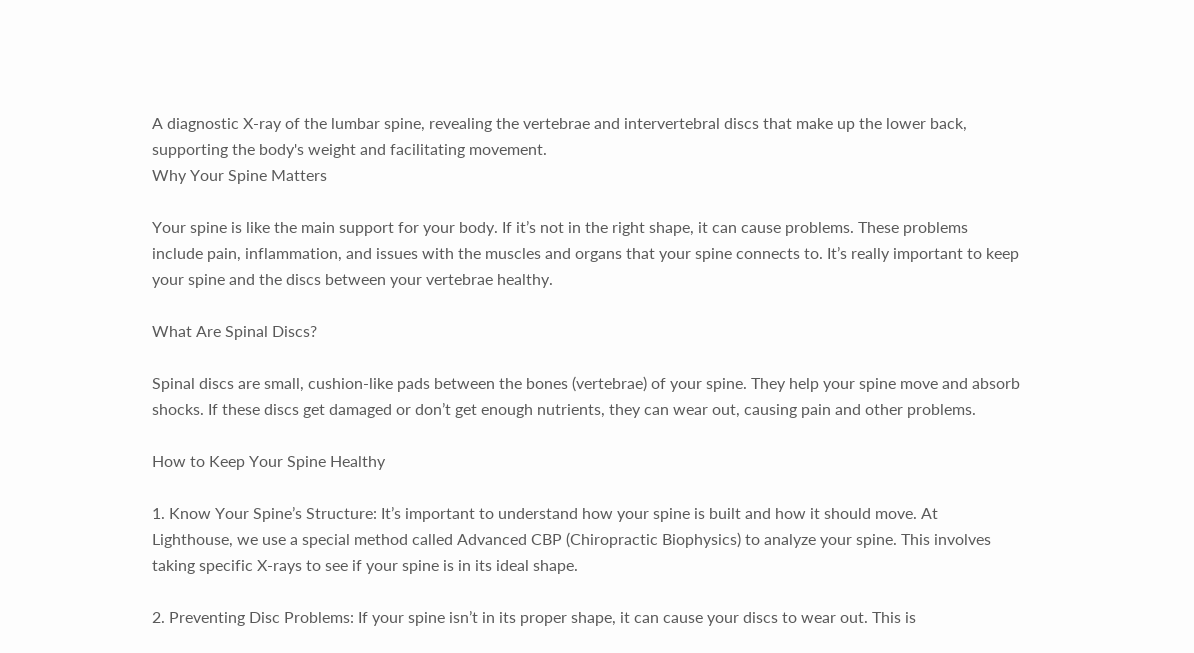A diagnostic X-ray of the lumbar spine, revealing the vertebrae and intervertebral discs that make up the lower back, supporting the body's weight and facilitating movement.
Why Your Spine Matters

Your spine is like the main support for your body. If it’s not in the right shape, it can cause problems. These problems include pain, inflammation, and issues with the muscles and organs that your spine connects to. It’s really important to keep your spine and the discs between your vertebrae healthy.

What Are Spinal Discs?

Spinal discs are small, cushion-like pads between the bones (vertebrae) of your spine. They help your spine move and absorb shocks. If these discs get damaged or don’t get enough nutrients, they can wear out, causing pain and other problems.

How to Keep Your Spine Healthy

1. Know Your Spine’s Structure: It’s important to understand how your spine is built and how it should move. At Lighthouse, we use a special method called Advanced CBP (Chiropractic Biophysics) to analyze your spine. This involves taking specific X-rays to see if your spine is in its ideal shape.

2. Preventing Disc Problems: If your spine isn’t in its proper shape, it can cause your discs to wear out. This is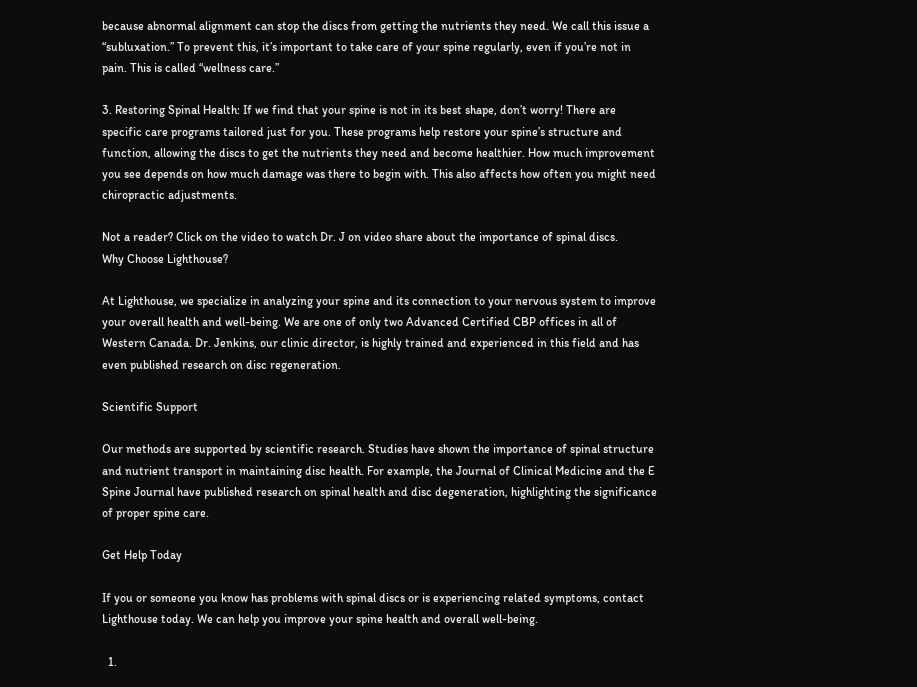because abnormal alignment can stop the discs from getting the nutrients they need. We call this issue a “subluxation.” To prevent this, it’s important to take care of your spine regularly, even if you’re not in pain. This is called “wellness care.”

3. Restoring Spinal Health: If we find that your spine is not in its best shape, don’t worry! There are specific care programs tailored just for you. These programs help restore your spine’s structure and function, allowing the discs to get the nutrients they need and become healthier. How much improvement you see depends on how much damage was there to begin with. This also affects how often you might need chiropractic adjustments.

Not a reader? Click on the video to watch Dr. J on video share about the importance of spinal discs.
Why Choose Lighthouse?

At Lighthouse, we specialize in analyzing your spine and its connection to your nervous system to improve your overall health and well-being. We are one of only two Advanced Certified CBP offices in all of Western Canada. Dr. Jenkins, our clinic director, is highly trained and experienced in this field and has even published research on disc regeneration.

Scientific Support

Our methods are supported by scientific research. Studies have shown the importance of spinal structure and nutrient transport in maintaining disc health. For example, the Journal of Clinical Medicine and the E Spine Journal have published research on spinal health and disc degeneration, highlighting the significance of proper spine care.

Get Help Today

If you or someone you know has problems with spinal discs or is experiencing related symptoms, contact Lighthouse today. We can help you improve your spine health and overall well-being.

  1.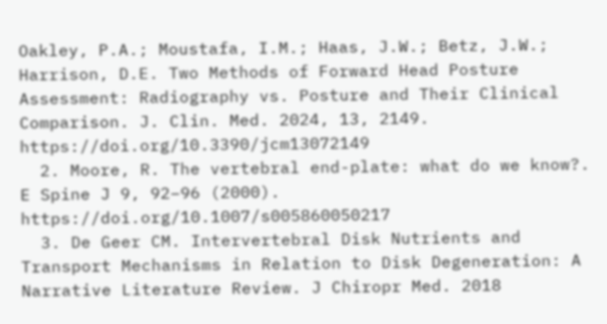Oakley, P.A.; Moustafa, I.M.; Haas, J.W.; Betz, J.W.; Harrison, D.E. Two Methods of Forward Head Posture Assessment: Radiography vs. Posture and Their Clinical Comparison. J. Clin. Med. 2024, 13, 2149. https://doi.org/10.3390/jcm13072149
  2. Moore, R. The vertebral end-plate: what do we know?. E Spine J 9, 92–96 (2000). https://doi.org/10.1007/s005860050217
  3. De Geer CM. Intervertebral Disk Nutrients and Transport Mechanisms in Relation to Disk Degeneration: A Narrative Literature Review. J Chiropr Med. 2018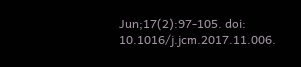Jun;17(2):97-105. doi: 10.1016/j.jcm.2017.11.006.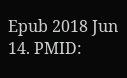Epub 2018 Jun 14. PMID: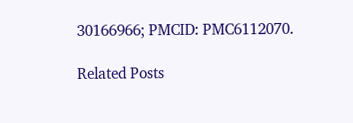30166966; PMCID: PMC6112070.

Related Posts